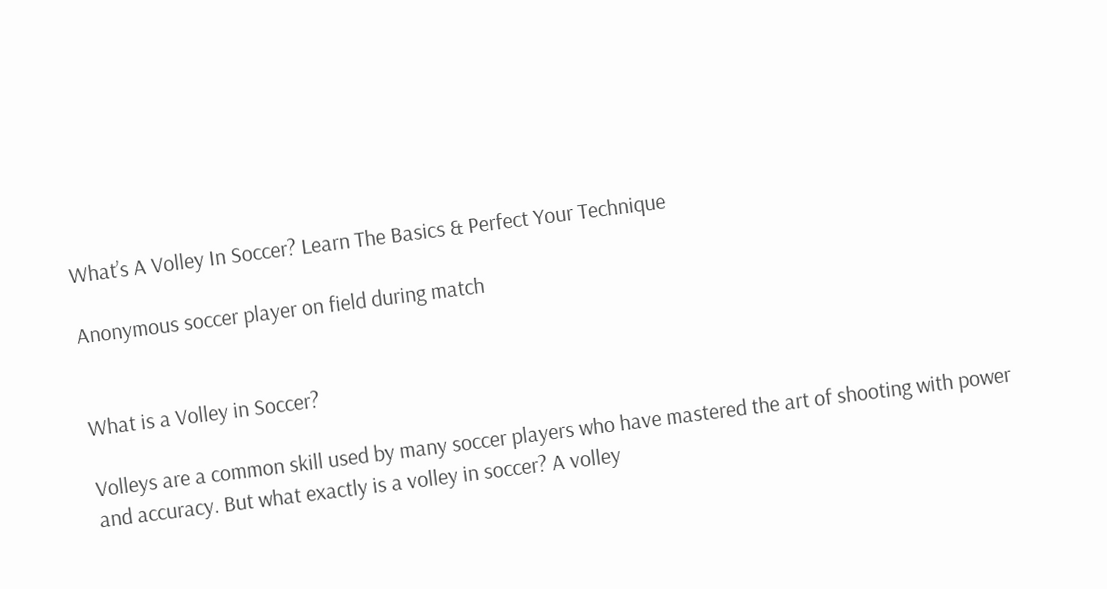What’s A Volley In Soccer? Learn The Basics & Perfect Your Technique

Anonymous soccer player on field during match


What is a Volley in Soccer?

Volleys are a common skill used by many soccer players who have mastered the art of shooting with power and accuracy. But what exactly is a volley in soccer? A volley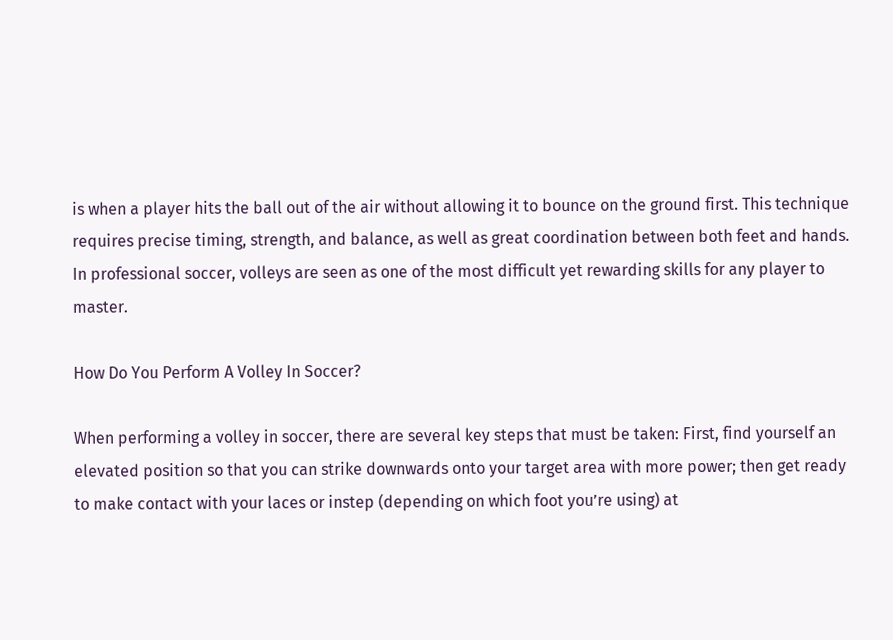is when a player hits the ball out of the air without allowing it to bounce on the ground first. This technique requires precise timing, strength, and balance, as well as great coordination between both feet and hands. In professional soccer, volleys are seen as one of the most difficult yet rewarding skills for any player to master.

How Do You Perform A Volley In Soccer?

When performing a volley in soccer, there are several key steps that must be taken: First, find yourself an elevated position so that you can strike downwards onto your target area with more power; then get ready to make contact with your laces or instep (depending on which foot you’re using) at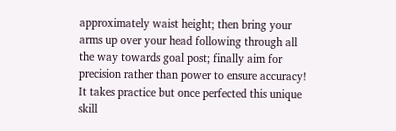approximately waist height; then bring your arms up over your head following through all the way towards goal post; finally aim for precision rather than power to ensure accuracy! It takes practice but once perfected this unique skill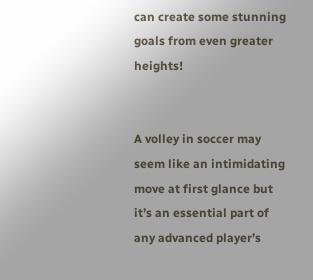can create some stunning goals from even greater heights!


A volley in soccer may seem like an intimidating move at first glance but it’s an essential part of any advanced player’s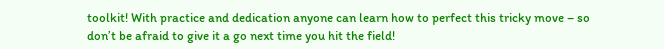toolkit! With practice and dedication anyone can learn how to perfect this tricky move – so don’t be afraid to give it a go next time you hit the field!